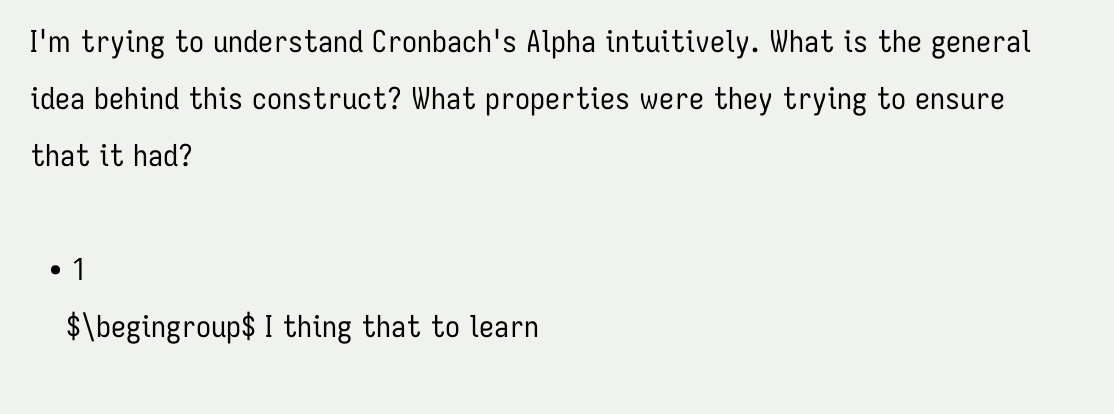I'm trying to understand Cronbach's Alpha intuitively. What is the general idea behind this construct? What properties were they trying to ensure that it had?

  • 1
    $\begingroup$ I thing that to learn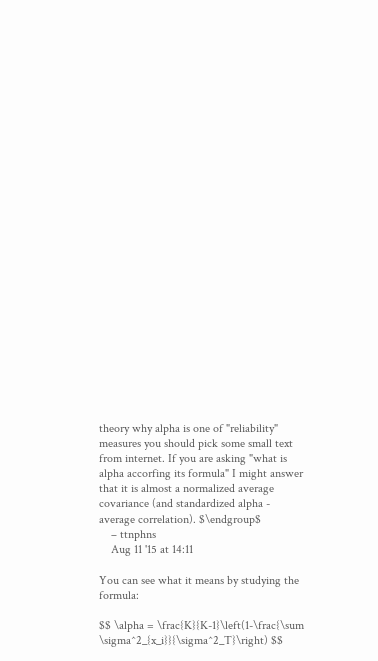theory why alpha is one of "reliability" measures you should pick some small text from internet. If you are asking "what is alpha accorfing its formula" I might answer that it is almost a normalized average covariance (and standardized alpha - average correlation). $\endgroup$
    – ttnphns
    Aug 11 '15 at 14:11

You can see what it means by studying the formula:

$$ \alpha = \frac{K}{K-1}\left(1-\frac{\sum \sigma^2_{x_i}}{\sigma^2_T}\right) $$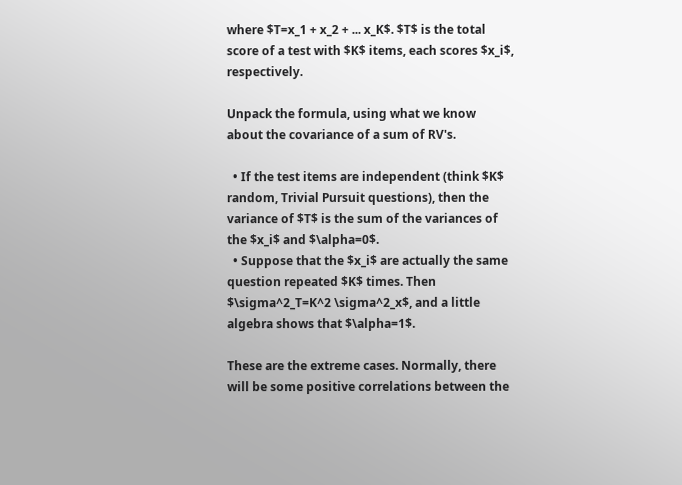where $T=x_1 + x_2 + ... x_K$. $T$ is the total score of a test with $K$ items, each scores $x_i$, respectively.

Unpack the formula, using what we know about the covariance of a sum of RV's.

  • If the test items are independent (think $K$ random, Trivial Pursuit questions), then the variance of $T$ is the sum of the variances of the $x_i$ and $\alpha=0$.
  • Suppose that the $x_i$ are actually the same question repeated $K$ times. Then $\sigma^2_T=K^2 \sigma^2_x$, and a little algebra shows that $\alpha=1$.

These are the extreme cases. Normally, there will be some positive correlations between the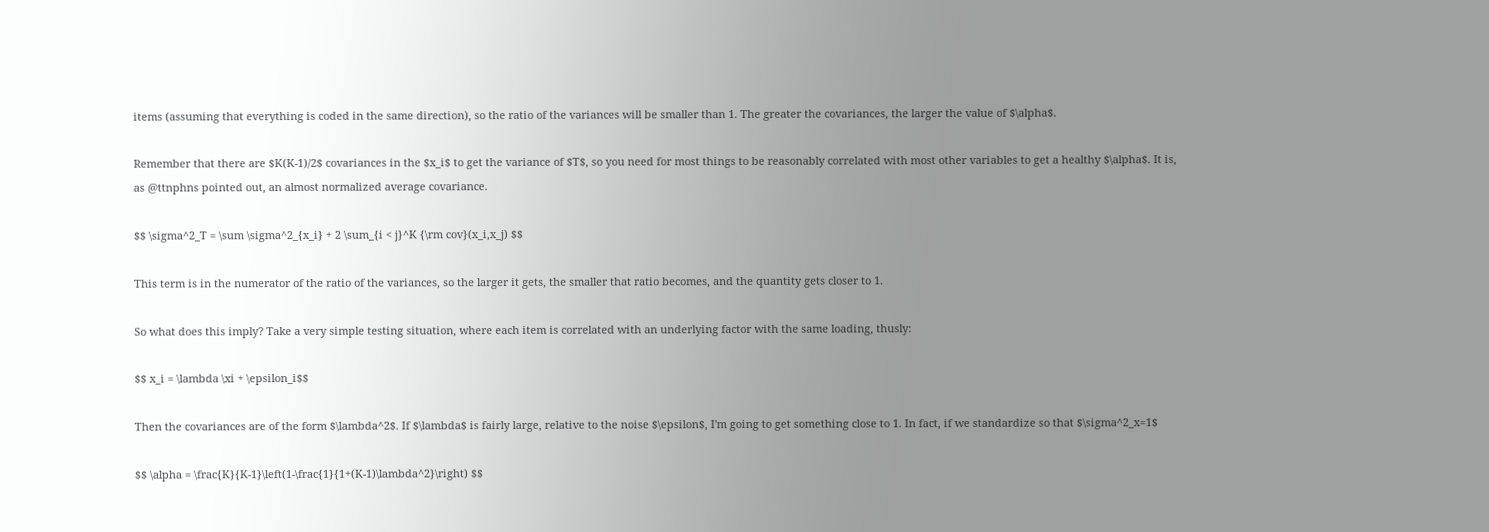items (assuming that everything is coded in the same direction), so the ratio of the variances will be smaller than 1. The greater the covariances, the larger the value of $\alpha$.

Remember that there are $K(K-1)/2$ covariances in the $x_i$ to get the variance of $T$, so you need for most things to be reasonably correlated with most other variables to get a healthy $\alpha$. It is, as @ttnphns pointed out, an almost normalized average covariance.

$$ \sigma^2_T = \sum \sigma^2_{x_i} + 2 \sum_{i < j}^K {\rm cov}(x_i,x_j) $$

This term is in the numerator of the ratio of the variances, so the larger it gets, the smaller that ratio becomes, and the quantity gets closer to 1.

So what does this imply? Take a very simple testing situation, where each item is correlated with an underlying factor with the same loading, thusly:

$$ x_i = \lambda \xi + \epsilon_i$$

Then the covariances are of the form $\lambda^2$. If $\lambda$ is fairly large, relative to the noise $\epsilon$, I'm going to get something close to 1. In fact, if we standardize so that $\sigma^2_x=1$

$$ \alpha = \frac{K}{K-1}\left(1-\frac{1}{1+(K-1)\lambda^2}\right) $$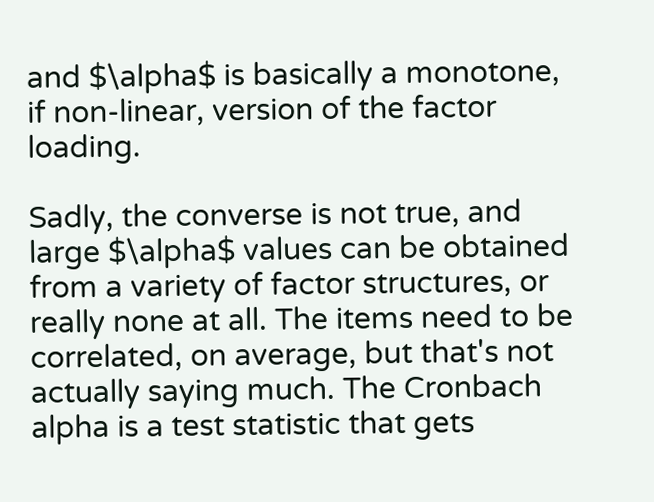and $\alpha$ is basically a monotone, if non-linear, version of the factor loading.

Sadly, the converse is not true, and large $\alpha$ values can be obtained from a variety of factor structures, or really none at all. The items need to be correlated, on average, but that's not actually saying much. The Cronbach alpha is a test statistic that gets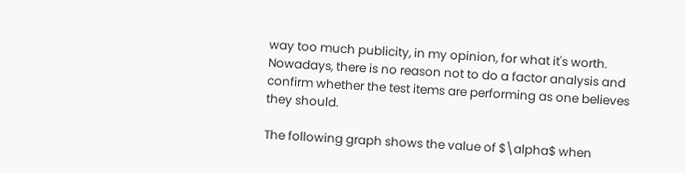way too much publicity, in my opinion, for what it's worth. Nowadays, there is no reason not to do a factor analysis and confirm whether the test items are performing as one believes they should.

The following graph shows the value of $\alpha$ when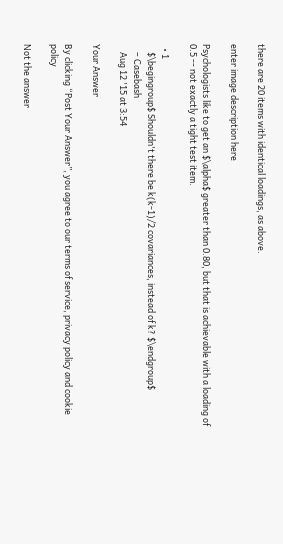there are 20 items with identical loadings, as above.

enter image description here

Psychologists like to get an $\alpha$ greater than 0.80, but that is achievable with a loading of 0.5 -- not exactly a tight test item.

  • 1
    $\begingroup$ Shouldn't there be k(k-1)/2 covariances, instead of k? $\endgroup$
    – Casebash
    Aug 12 '15 at 3:54

Your Answer

By clicking “Post Your Answer”, you agree to our terms of service, privacy policy and cookie policy

Not the answer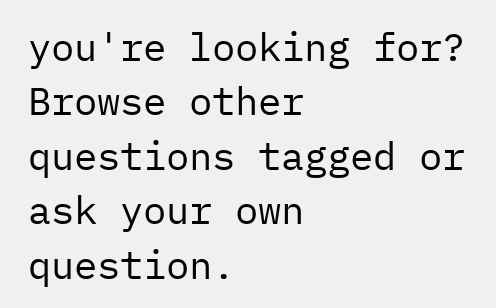you're looking for? Browse other questions tagged or ask your own question.